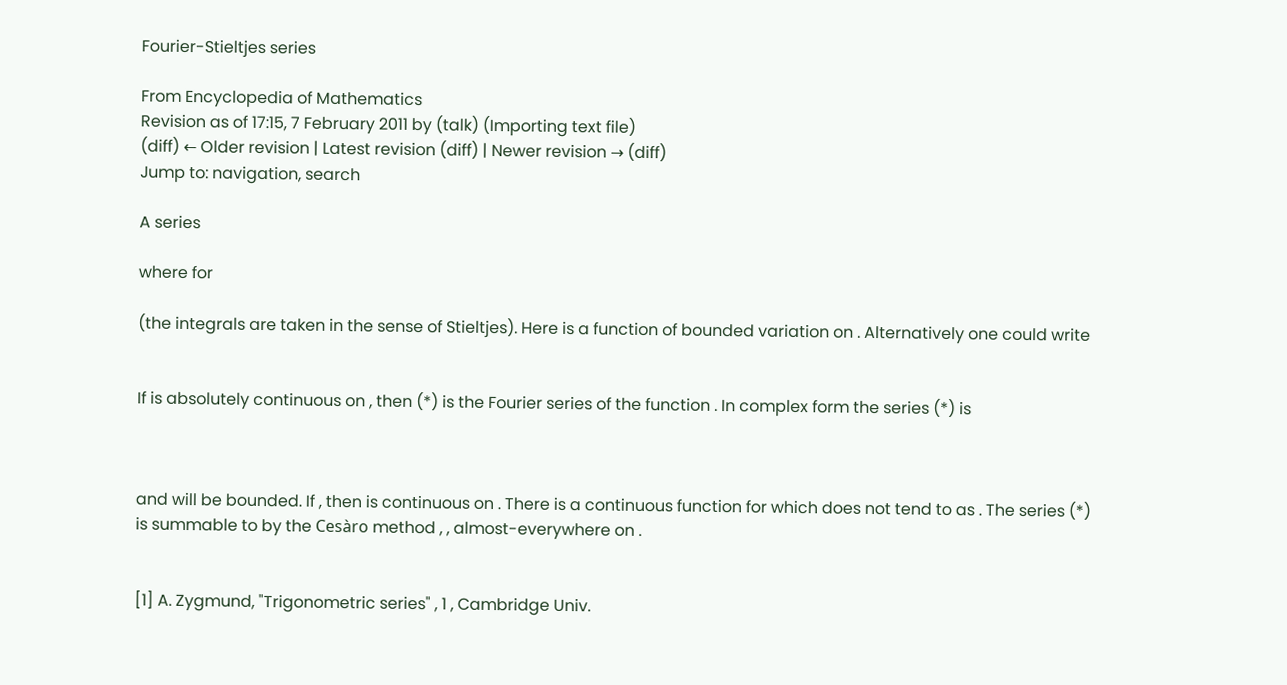Fourier-Stieltjes series

From Encyclopedia of Mathematics
Revision as of 17:15, 7 February 2011 by (talk) (Importing text file)
(diff) ← Older revision | Latest revision (diff) | Newer revision → (diff)
Jump to: navigation, search

A series

where for

(the integrals are taken in the sense of Stieltjes). Here is a function of bounded variation on . Alternatively one could write


If is absolutely continuous on , then (*) is the Fourier series of the function . In complex form the series (*) is



and will be bounded. If , then is continuous on . There is a continuous function for which does not tend to as . The series (*) is summable to by the Cesàro method , , almost-everywhere on .


[1] A. Zygmund, "Trigonometric series" , 1 , Cambridge Univ.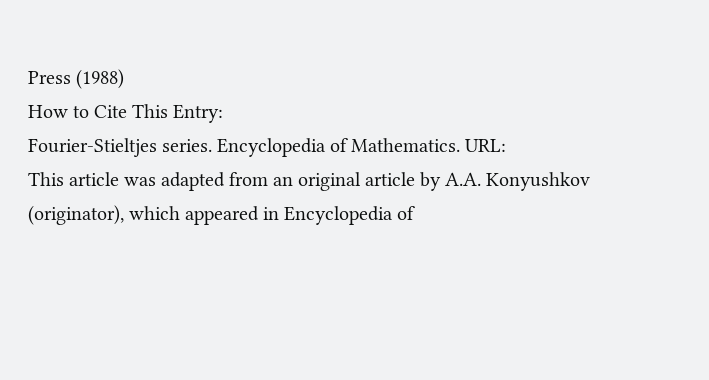Press (1988)
How to Cite This Entry:
Fourier-Stieltjes series. Encyclopedia of Mathematics. URL:
This article was adapted from an original article by A.A. Konyushkov (originator), which appeared in Encyclopedia of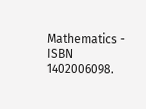Mathematics - ISBN 1402006098.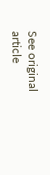See original article